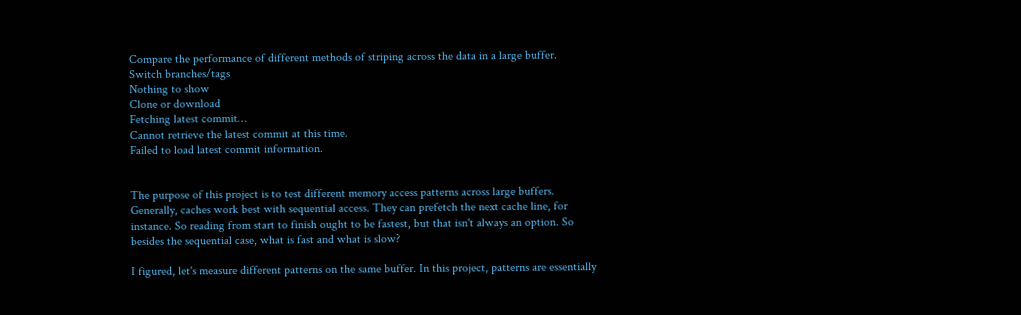Compare the performance of different methods of striping across the data in a large buffer.
Switch branches/tags
Nothing to show
Clone or download
Fetching latest commit…
Cannot retrieve the latest commit at this time.
Failed to load latest commit information.


The purpose of this project is to test different memory access patterns across large buffers. Generally, caches work best with sequential access. They can prefetch the next cache line, for instance. So reading from start to finish ought to be fastest, but that isn't always an option. So besides the sequential case, what is fast and what is slow?

I figured, let's measure different patterns on the same buffer. In this project, patterns are essentially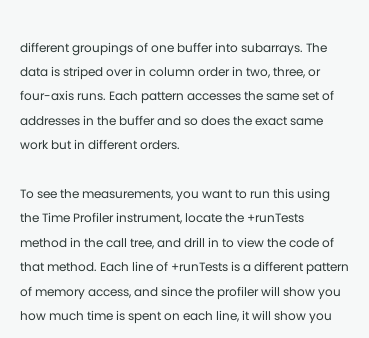different groupings of one buffer into subarrays. The data is striped over in column order in two, three, or four-axis runs. Each pattern accesses the same set of addresses in the buffer and so does the exact same work but in different orders.

To see the measurements, you want to run this using the Time Profiler instrument, locate the +runTests method in the call tree, and drill in to view the code of that method. Each line of +runTests is a different pattern of memory access, and since the profiler will show you how much time is spent on each line, it will show you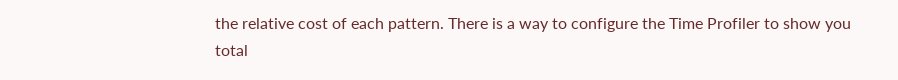the relative cost of each pattern. There is a way to configure the Time Profiler to show you total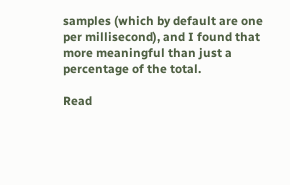samples (which by default are one per millisecond), and I found that more meaningful than just a percentage of the total.

Read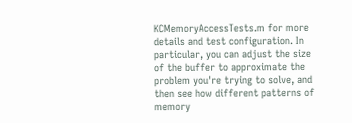KCMemoryAccessTests.m for more details and test configuration. In particular, you can adjust the size of the buffer to approximate the problem you're trying to solve, and then see how different patterns of memory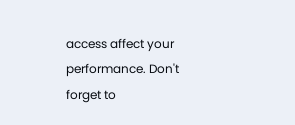access affect your performance. Don't forget to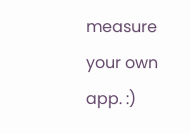measure your own app. :)